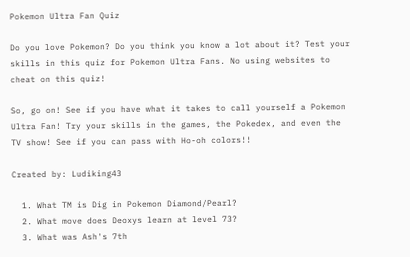Pokemon Ultra Fan Quiz

Do you love Pokemon? Do you think you know a lot about it? Test your skills in this quiz for Pokemon Ultra Fans. No using websites to cheat on this quiz!

So, go on! See if you have what it takes to call yourself a Pokemon Ultra Fan! Try your skills in the games, the Pokedex, and even the TV show! See if you can pass with Ho-oh colors!!

Created by: Ludiking43

  1. What TM is Dig in Pokemon Diamond/Pearl?
  2. What move does Deoxys learn at level 73?
  3. What was Ash's 7th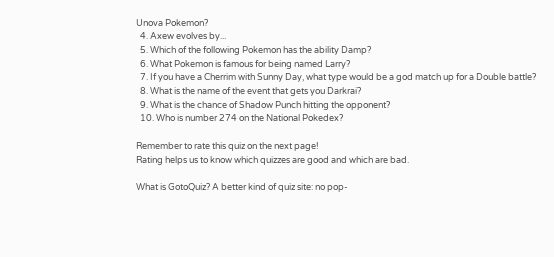Unova Pokemon?
  4. Axew evolves by...
  5. Which of the following Pokemon has the ability Damp?
  6. What Pokemon is famous for being named Larry?
  7. If you have a Cherrim with Sunny Day, what type would be a god match up for a Double battle?
  8. What is the name of the event that gets you Darkrai?
  9. What is the chance of Shadow Punch hitting the opponent?
  10. Who is number 274 on the National Pokedex?

Remember to rate this quiz on the next page!
Rating helps us to know which quizzes are good and which are bad.

What is GotoQuiz? A better kind of quiz site: no pop-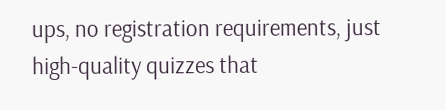ups, no registration requirements, just high-quality quizzes that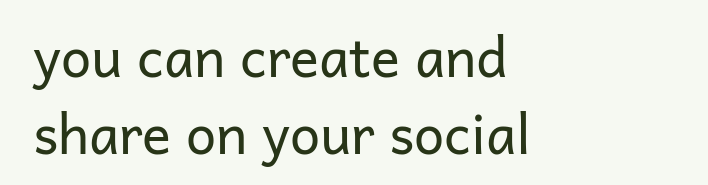you can create and share on your social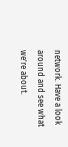network. Have a look around and see what we're about.